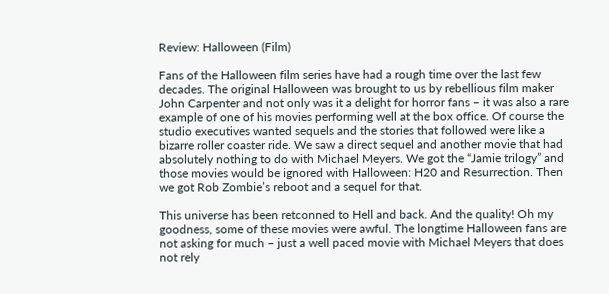Review: Halloween (Film)

Fans of the Halloween film series have had a rough time over the last few decades. The original Halloween was brought to us by rebellious film maker John Carpenter and not only was it a delight for horror fans – it was also a rare example of one of his movies performing well at the box office. Of course the studio executives wanted sequels and the stories that followed were like a bizarre roller coaster ride. We saw a direct sequel and another movie that had absolutely nothing to do with Michael Meyers. We got the “Jamie trilogy” and those movies would be ignored with Halloween: H20 and Resurrection. Then we got Rob Zombie’s reboot and a sequel for that.

This universe has been retconned to Hell and back. And the quality! Oh my goodness, some of these movies were awful. The longtime Halloween fans are not asking for much – just a well paced movie with Michael Meyers that does not rely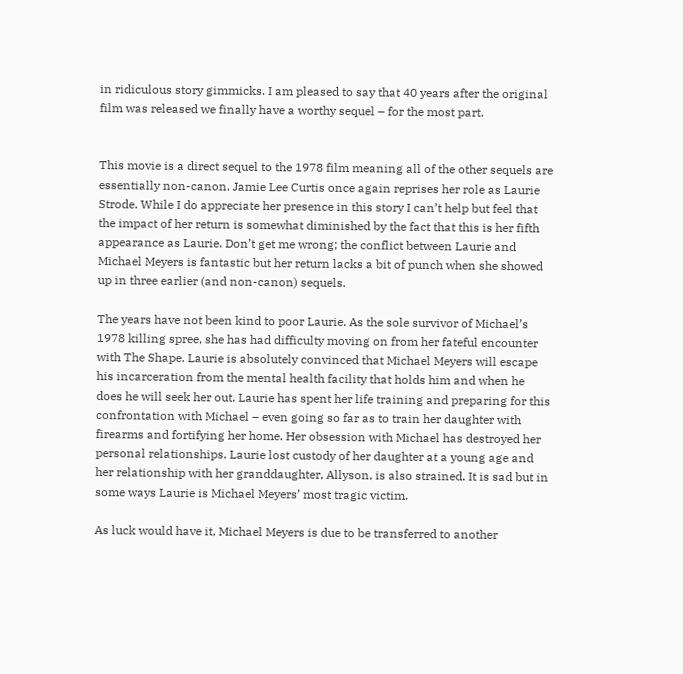in ridiculous story gimmicks. I am pleased to say that 40 years after the original film was released we finally have a worthy sequel – for the most part.


This movie is a direct sequel to the 1978 film meaning all of the other sequels are essentially non-canon. Jamie Lee Curtis once again reprises her role as Laurie Strode. While I do appreciate her presence in this story I can’t help but feel that the impact of her return is somewhat diminished by the fact that this is her fifth appearance as Laurie. Don’t get me wrong; the conflict between Laurie and Michael Meyers is fantastic but her return lacks a bit of punch when she showed up in three earlier (and non-canon) sequels.

The years have not been kind to poor Laurie. As the sole survivor of Michael’s 1978 killing spree, she has had difficulty moving on from her fateful encounter with The Shape. Laurie is absolutely convinced that Michael Meyers will escape his incarceration from the mental health facility that holds him and when he does he will seek her out. Laurie has spent her life training and preparing for this confrontation with Michael – even going so far as to train her daughter with firearms and fortifying her home. Her obsession with Michael has destroyed her personal relationships. Laurie lost custody of her daughter at a young age and her relationship with her granddaughter, Allyson, is also strained. It is sad but in some ways Laurie is Michael Meyers’ most tragic victim.

As luck would have it, Michael Meyers is due to be transferred to another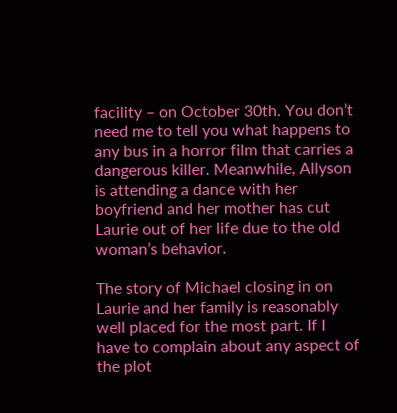facility – on October 30th. You don’t need me to tell you what happens to any bus in a horror film that carries a dangerous killer. Meanwhile, Allyson is attending a dance with her boyfriend and her mother has cut Laurie out of her life due to the old woman’s behavior.

The story of Michael closing in on Laurie and her family is reasonably well placed for the most part. If I have to complain about any aspect of the plot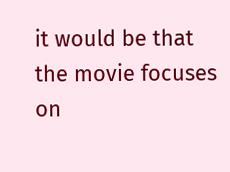it would be that the movie focuses on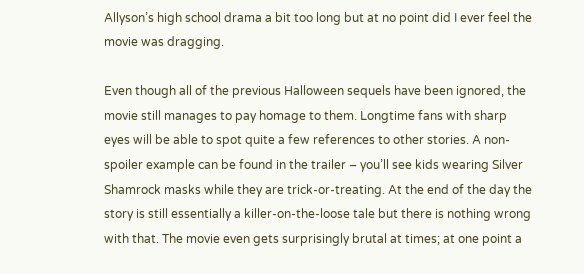Allyson’s high school drama a bit too long but at no point did I ever feel the movie was dragging.

Even though all of the previous Halloween sequels have been ignored, the movie still manages to pay homage to them. Longtime fans with sharp eyes will be able to spot quite a few references to other stories. A non-spoiler example can be found in the trailer – you’ll see kids wearing Silver Shamrock masks while they are trick-or-treating. At the end of the day the story is still essentially a killer-on-the-loose tale but there is nothing wrong with that. The movie even gets surprisingly brutal at times; at one point a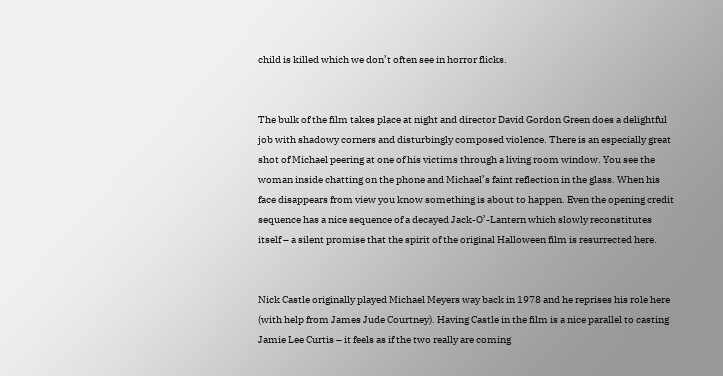child is killed which we don’t often see in horror flicks.


The bulk of the film takes place at night and director David Gordon Green does a delightful job with shadowy corners and disturbingly composed violence. There is an especially great shot of Michael peering at one of his victims through a living room window. You see the woman inside chatting on the phone and Michael’s faint reflection in the glass. When his face disappears from view you know something is about to happen. Even the opening credit sequence has a nice sequence of a decayed Jack-O’-Lantern which slowly reconstitutes itself – a silent promise that the spirit of the original Halloween film is resurrected here.


Nick Castle originally played Michael Meyers way back in 1978 and he reprises his role here (with help from James Jude Courtney). Having Castle in the film is a nice parallel to casting Jamie Lee Curtis – it feels as if the two really are coming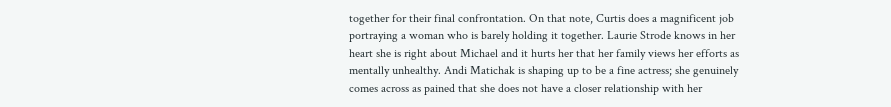together for their final confrontation. On that note, Curtis does a magnificent job portraying a woman who is barely holding it together. Laurie Strode knows in her heart she is right about Michael and it hurts her that her family views her efforts as mentally unhealthy. Andi Matichak is shaping up to be a fine actress; she genuinely comes across as pained that she does not have a closer relationship with her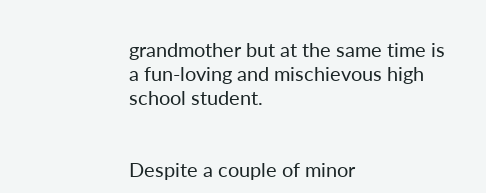grandmother but at the same time is a fun-loving and mischievous high school student.


Despite a couple of minor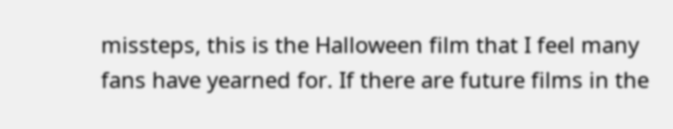missteps, this is the Halloween film that I feel many fans have yearned for. If there are future films in the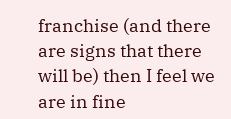franchise (and there are signs that there will be) then I feel we are in fine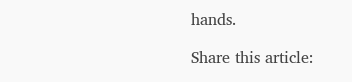hands.

Share this article: